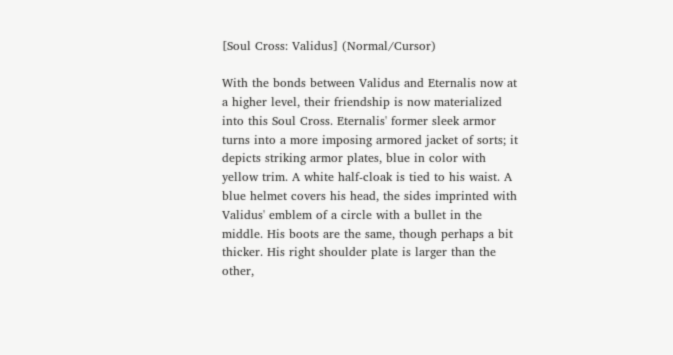[Soul Cross: Validus] (Normal/Cursor)

With the bonds between Validus and Eternalis now at a higher level, their friendship is now materialized into this Soul Cross. Eternalis' former sleek armor turns into a more imposing armored jacket of sorts; it depicts striking armor plates, blue in color with yellow trim. A white half-cloak is tied to his waist. A blue helmet covers his head, the sides imprinted with Validus' emblem of a circle with a bullet in the middle. His boots are the same, though perhaps a bit thicker. His right shoulder plate is larger than the other,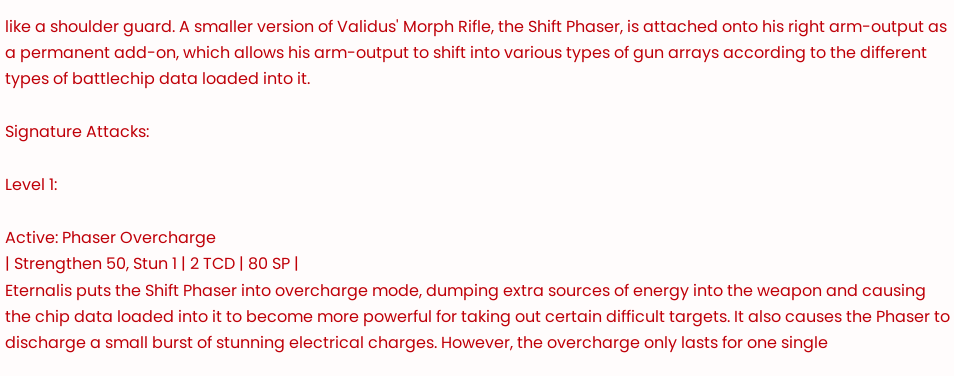like a shoulder guard. A smaller version of Validus' Morph Rifle, the Shift Phaser, is attached onto his right arm-output as a permanent add-on, which allows his arm-output to shift into various types of gun arrays according to the different types of battlechip data loaded into it.

Signature Attacks:

Level 1:

Active: Phaser Overcharge
| Strengthen 50, Stun 1 | 2 TCD | 80 SP |
Eternalis puts the Shift Phaser into overcharge mode, dumping extra sources of energy into the weapon and causing the chip data loaded into it to become more powerful for taking out certain difficult targets. It also causes the Phaser to discharge a small burst of stunning electrical charges. However, the overcharge only lasts for one single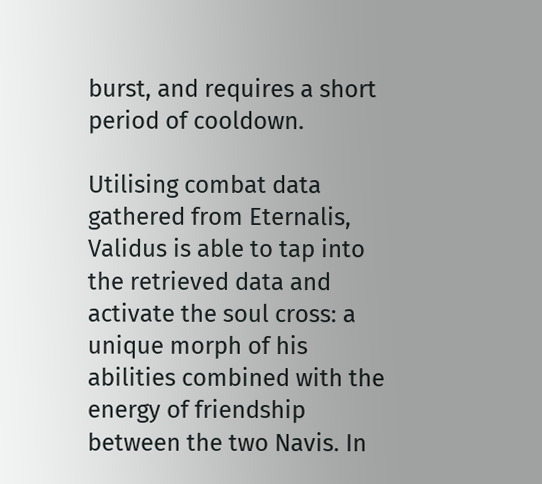burst, and requires a short period of cooldown.

Utilising combat data gathered from Eternalis, Validus is able to tap into the retrieved data and activate the soul cross: a unique morph of his abilities combined with the energy of friendship between the two Navis. In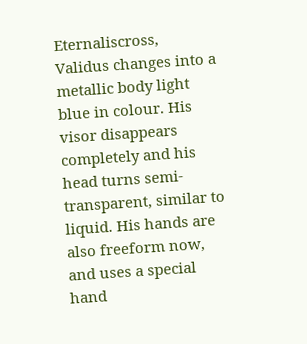Eternaliscross, Validus changes into a metallic body light blue in colour. His visor disappears completely and his head turns semi-transparent, similar to liquid. His hands are also freeform now, and uses a special hand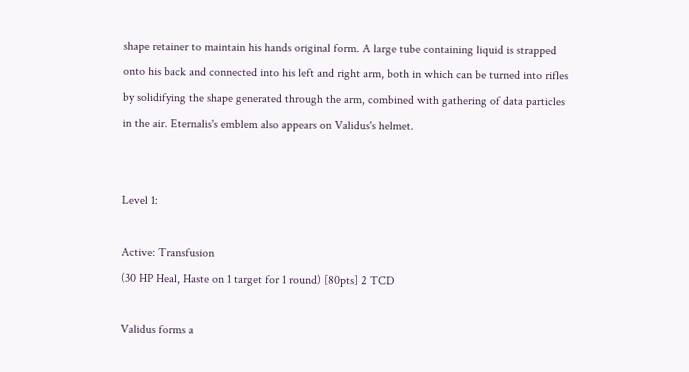shape retainer to maintain his hands original form. A large tube containing liquid is strapped onto his back and connected into his left and right arm, both in which can be turned into rifles by solidifying the shape generated through the arm, combined with gathering of data particles in the air. Eternalis's emblem also appears on Validus's helmet.


Level 1:

Active: Transfusion
(30 HP Heal, Haste on 1 target for 1 round) [80pts] 2 TCD

Validus forms a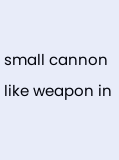small cannon like weapon in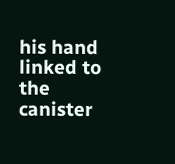his hand linked to the canister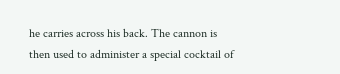he carries across his back. The cannon is then used to administer a special cocktail of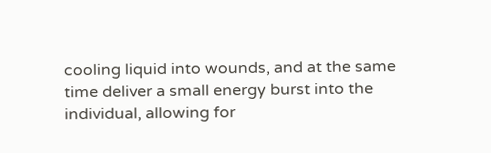cooling liquid into wounds, and at the same time deliver a small energy burst into the individual, allowing for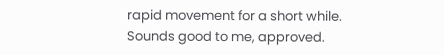rapid movement for a short while.
Sounds good to me, approved.